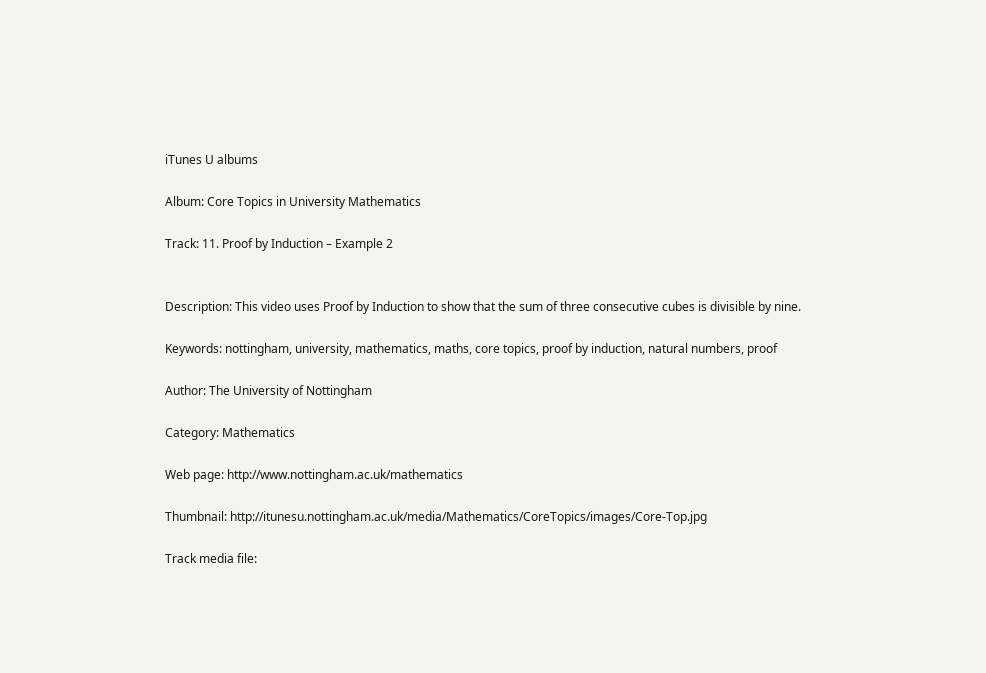iTunes U albums

Album: Core Topics in University Mathematics

Track: 11. Proof by Induction – Example 2


Description: This video uses Proof by Induction to show that the sum of three consecutive cubes is divisible by nine.

Keywords: nottingham, university, mathematics, maths, core topics, proof by induction, natural numbers, proof

Author: The University of Nottingham

Category: Mathematics

Web page: http://www.nottingham.ac.uk/mathematics

Thumbnail: http://itunesu.nottingham.ac.uk/media/Mathematics/CoreTopics/images/Core-Top.jpg

Track media file: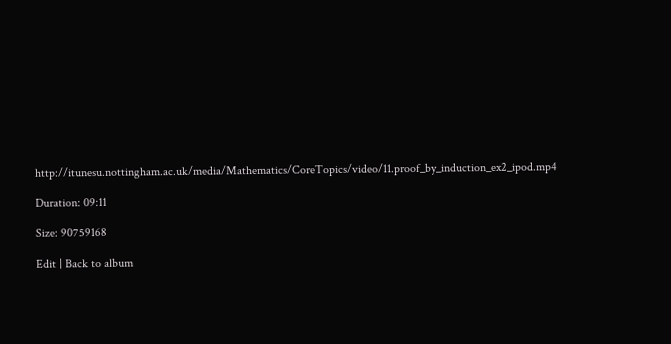http://itunesu.nottingham.ac.uk/media/Mathematics/CoreTopics/video/11.proof_by_induction_ex2_ipod.mp4

Duration: 09:11

Size: 90759168

Edit | Back to album